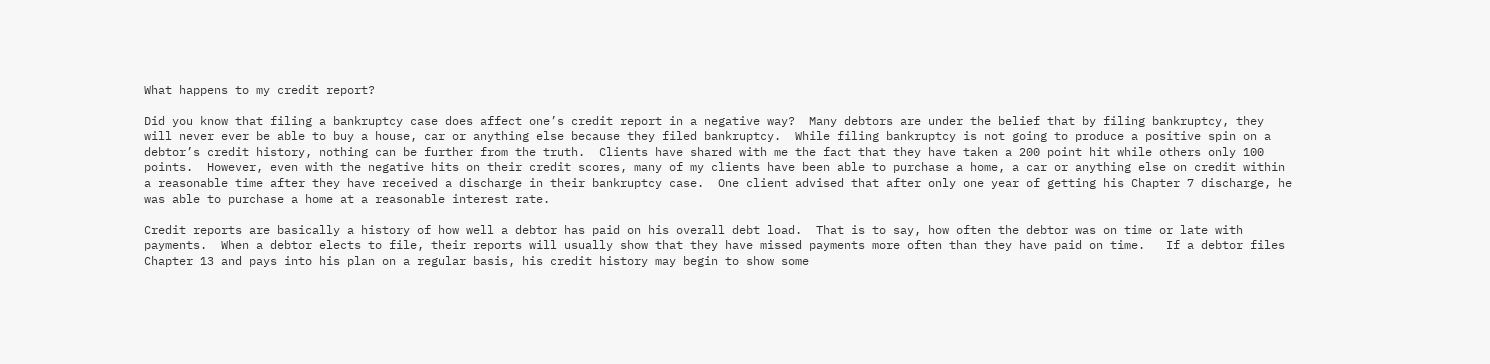What happens to my credit report?

Did you know that filing a bankruptcy case does affect one’s credit report in a negative way?  Many debtors are under the belief that by filing bankruptcy, they will never ever be able to buy a house, car or anything else because they filed bankruptcy.  While filing bankruptcy is not going to produce a positive spin on a debtor’s credit history, nothing can be further from the truth.  Clients have shared with me the fact that they have taken a 200 point hit while others only 100 points.  However, even with the negative hits on their credit scores, many of my clients have been able to purchase a home, a car or anything else on credit within a reasonable time after they have received a discharge in their bankruptcy case.  One client advised that after only one year of getting his Chapter 7 discharge, he was able to purchase a home at a reasonable interest rate.

Credit reports are basically a history of how well a debtor has paid on his overall debt load.  That is to say, how often the debtor was on time or late with payments.  When a debtor elects to file, their reports will usually show that they have missed payments more often than they have paid on time.   If a debtor files Chapter 13 and pays into his plan on a regular basis, his credit history may begin to show some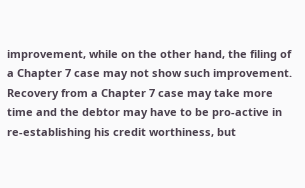improvement, while on the other hand, the filing of a Chapter 7 case may not show such improvement.  Recovery from a Chapter 7 case may take more time and the debtor may have to be pro-active in re-establishing his credit worthiness, but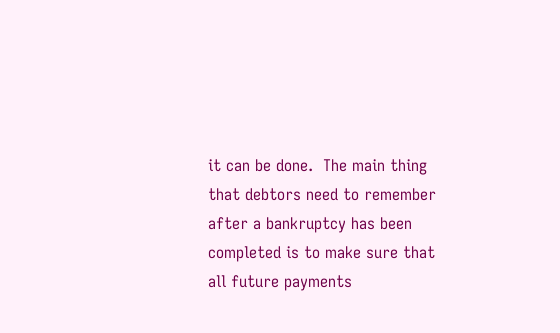it can be done.  The main thing that debtors need to remember after a bankruptcy has been completed is to make sure that all future payments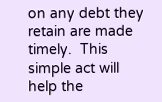on any debt they retain are made timely.  This simple act will help the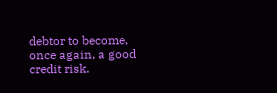debtor to become, once again, a good credit risk.